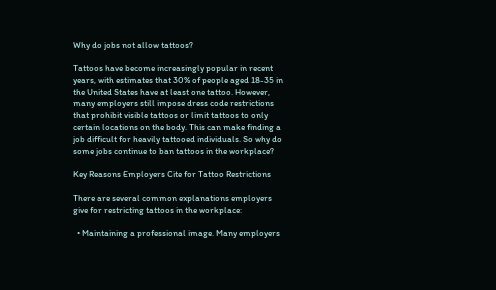Why do jobs not allow tattoos?

Tattoos have become increasingly popular in recent years, with estimates that 30% of people aged 18-35 in the United States have at least one tattoo. However, many employers still impose dress code restrictions that prohibit visible tattoos or limit tattoos to only certain locations on the body. This can make finding a job difficult for heavily tattooed individuals. So why do some jobs continue to ban tattoos in the workplace?

Key Reasons Employers Cite for Tattoo Restrictions

There are several common explanations employers give for restricting tattoos in the workplace:

  • Maintaining a professional image. Many employers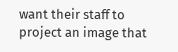want their staff to project an image that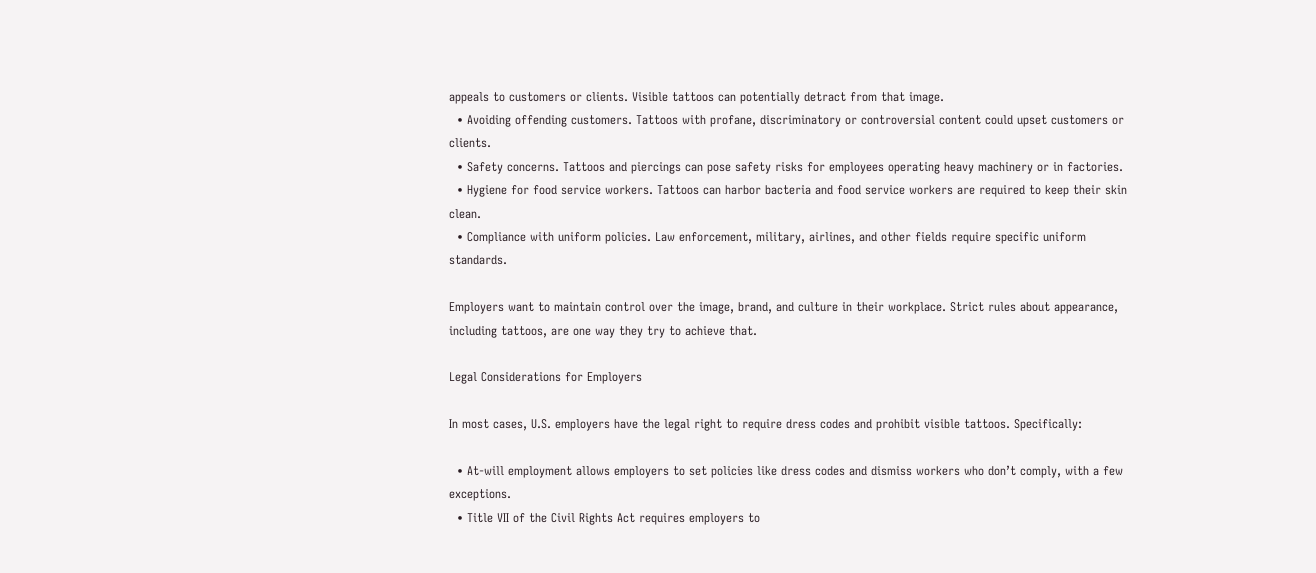appeals to customers or clients. Visible tattoos can potentially detract from that image.
  • Avoiding offending customers. Tattoos with profane, discriminatory or controversial content could upset customers or clients.
  • Safety concerns. Tattoos and piercings can pose safety risks for employees operating heavy machinery or in factories.
  • Hygiene for food service workers. Tattoos can harbor bacteria and food service workers are required to keep their skin clean.
  • Compliance with uniform policies. Law enforcement, military, airlines, and other fields require specific uniform standards.

Employers want to maintain control over the image, brand, and culture in their workplace. Strict rules about appearance, including tattoos, are one way they try to achieve that.

Legal Considerations for Employers

In most cases, U.S. employers have the legal right to require dress codes and prohibit visible tattoos. Specifically:

  • At-will employment allows employers to set policies like dress codes and dismiss workers who don’t comply, with a few exceptions.
  • Title VII of the Civil Rights Act requires employers to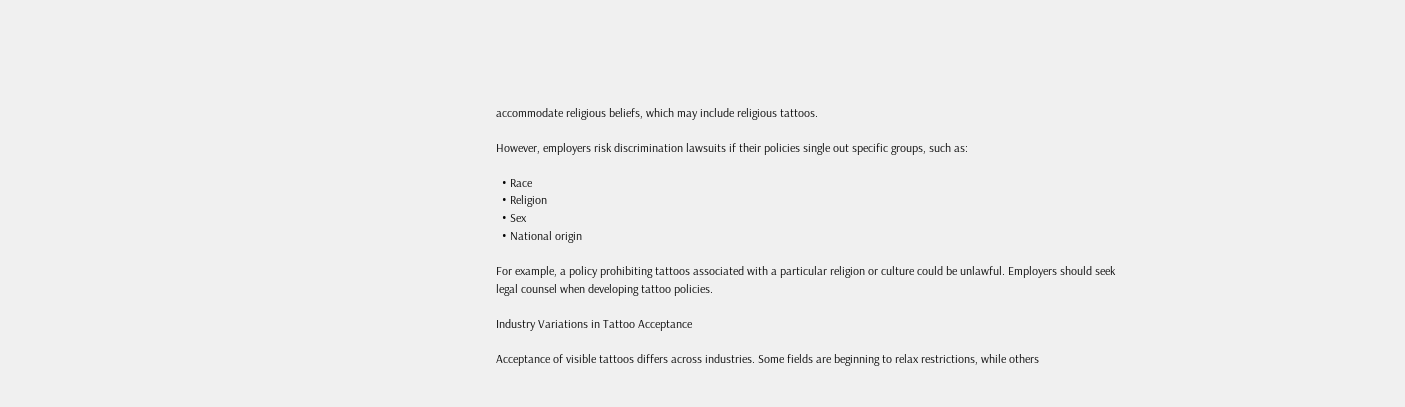accommodate religious beliefs, which may include religious tattoos.

However, employers risk discrimination lawsuits if their policies single out specific groups, such as:

  • Race
  • Religion
  • Sex
  • National origin

For example, a policy prohibiting tattoos associated with a particular religion or culture could be unlawful. Employers should seek legal counsel when developing tattoo policies.

Industry Variations in Tattoo Acceptance

Acceptance of visible tattoos differs across industries. Some fields are beginning to relax restrictions, while others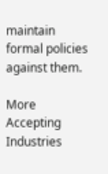maintain formal policies against them.

More Accepting Industries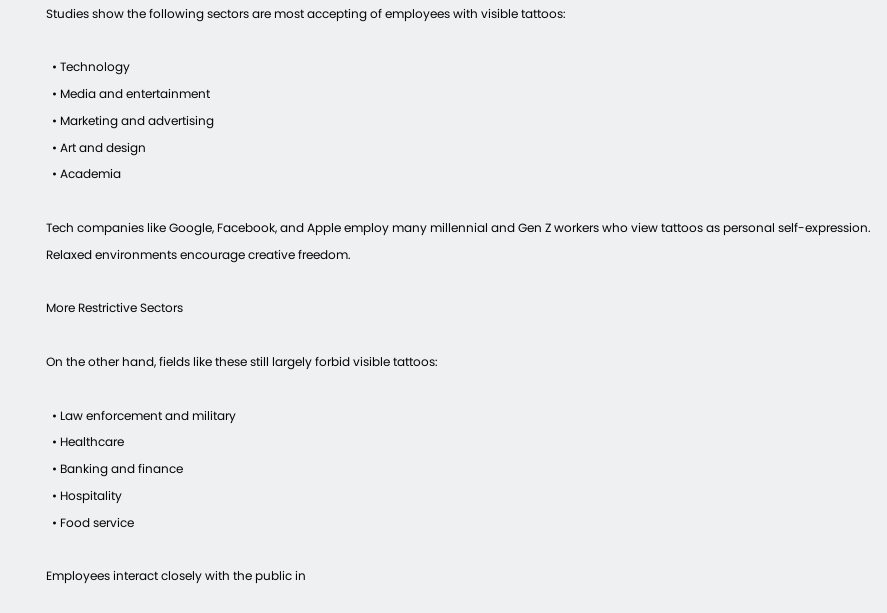Studies show the following sectors are most accepting of employees with visible tattoos:

  • Technology
  • Media and entertainment
  • Marketing and advertising
  • Art and design
  • Academia

Tech companies like Google, Facebook, and Apple employ many millennial and Gen Z workers who view tattoos as personal self-expression. Relaxed environments encourage creative freedom.

More Restrictive Sectors

On the other hand, fields like these still largely forbid visible tattoos:

  • Law enforcement and military
  • Healthcare
  • Banking and finance
  • Hospitality
  • Food service

Employees interact closely with the public in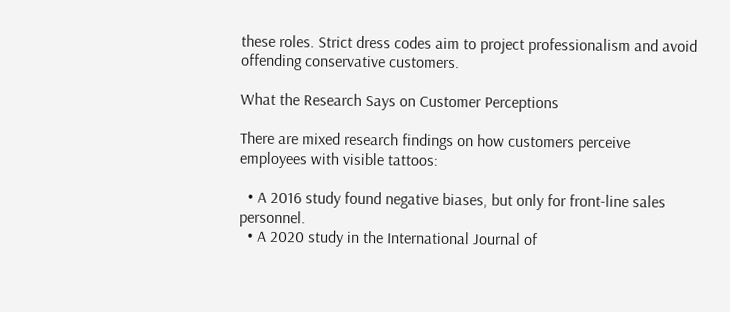these roles. Strict dress codes aim to project professionalism and avoid offending conservative customers.

What the Research Says on Customer Perceptions

There are mixed research findings on how customers perceive employees with visible tattoos:

  • A 2016 study found negative biases, but only for front-line sales personnel.
  • A 2020 study in the International Journal of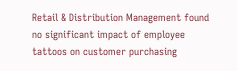Retail & Distribution Management found no significant impact of employee tattoos on customer purchasing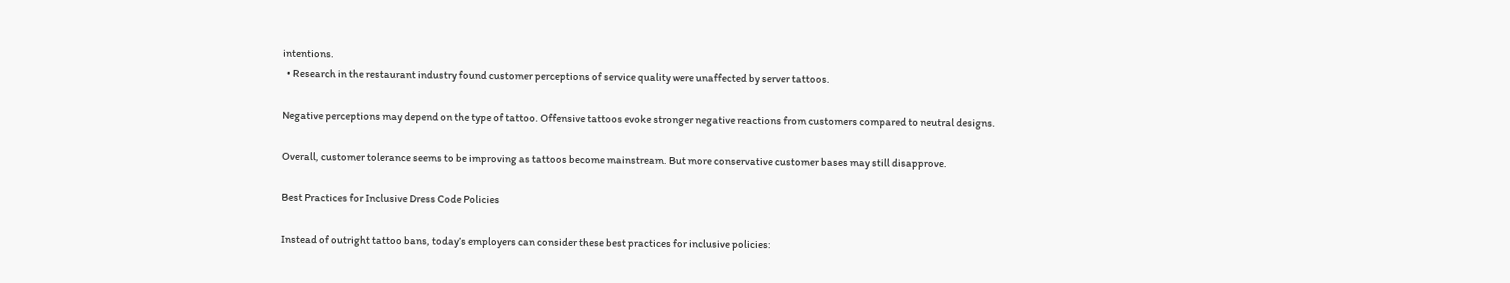intentions.
  • Research in the restaurant industry found customer perceptions of service quality were unaffected by server tattoos.

Negative perceptions may depend on the type of tattoo. Offensive tattoos evoke stronger negative reactions from customers compared to neutral designs.

Overall, customer tolerance seems to be improving as tattoos become mainstream. But more conservative customer bases may still disapprove.

Best Practices for Inclusive Dress Code Policies

Instead of outright tattoo bans, today’s employers can consider these best practices for inclusive policies: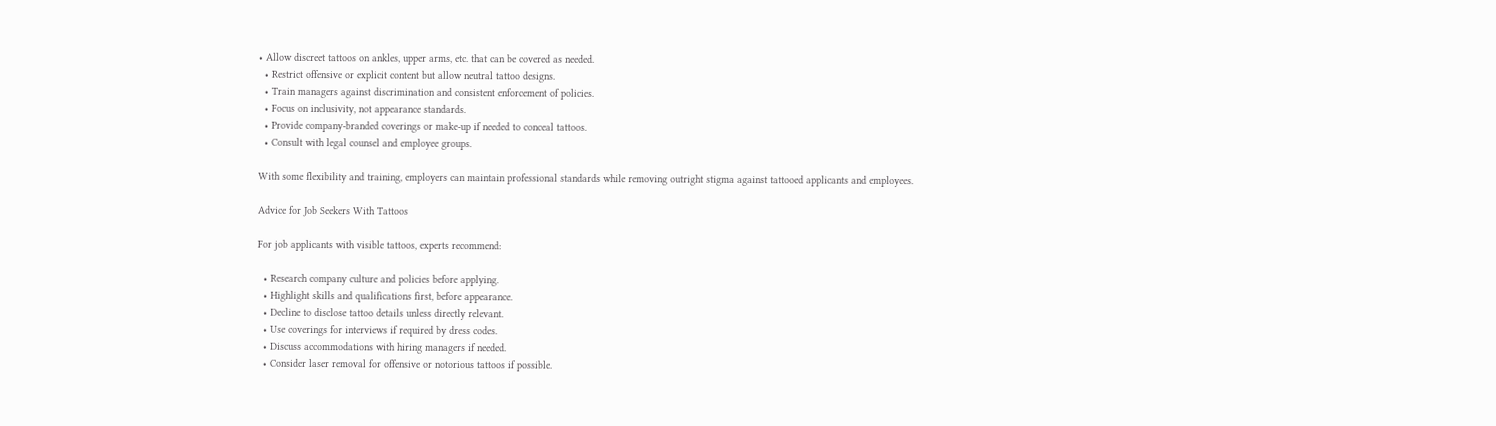• Allow discreet tattoos on ankles, upper arms, etc. that can be covered as needed.
  • Restrict offensive or explicit content but allow neutral tattoo designs.
  • Train managers against discrimination and consistent enforcement of policies.
  • Focus on inclusivity, not appearance standards.
  • Provide company-branded coverings or make-up if needed to conceal tattoos.
  • Consult with legal counsel and employee groups.

With some flexibility and training, employers can maintain professional standards while removing outright stigma against tattooed applicants and employees.

Advice for Job Seekers With Tattoos

For job applicants with visible tattoos, experts recommend:

  • Research company culture and policies before applying.
  • Highlight skills and qualifications first, before appearance.
  • Decline to disclose tattoo details unless directly relevant.
  • Use coverings for interviews if required by dress codes.
  • Discuss accommodations with hiring managers if needed.
  • Consider laser removal for offensive or notorious tattoos if possible.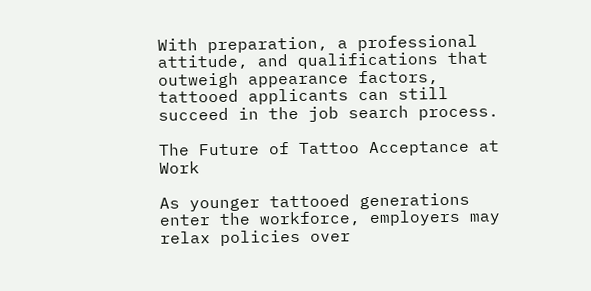With preparation, a professional attitude, and qualifications that outweigh appearance factors, tattooed applicants can still succeed in the job search process.

The Future of Tattoo Acceptance at Work

As younger tattooed generations enter the workforce, employers may relax policies over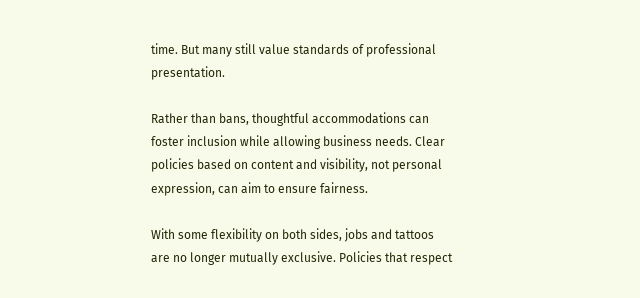time. But many still value standards of professional presentation.

Rather than bans, thoughtful accommodations can foster inclusion while allowing business needs. Clear policies based on content and visibility, not personal expression, can aim to ensure fairness.

With some flexibility on both sides, jobs and tattoos are no longer mutually exclusive. Policies that respect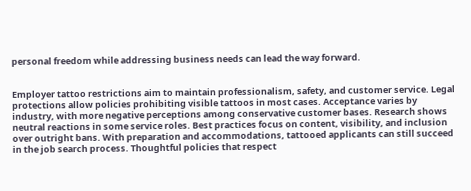personal freedom while addressing business needs can lead the way forward.


Employer tattoo restrictions aim to maintain professionalism, safety, and customer service. Legal protections allow policies prohibiting visible tattoos in most cases. Acceptance varies by industry, with more negative perceptions among conservative customer bases. Research shows neutral reactions in some service roles. Best practices focus on content, visibility, and inclusion over outright bans. With preparation and accommodations, tattooed applicants can still succeed in the job search process. Thoughtful policies that respect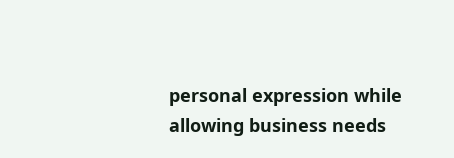personal expression while allowing business needs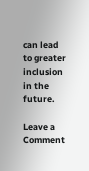can lead to greater inclusion in the future.

Leave a Comment